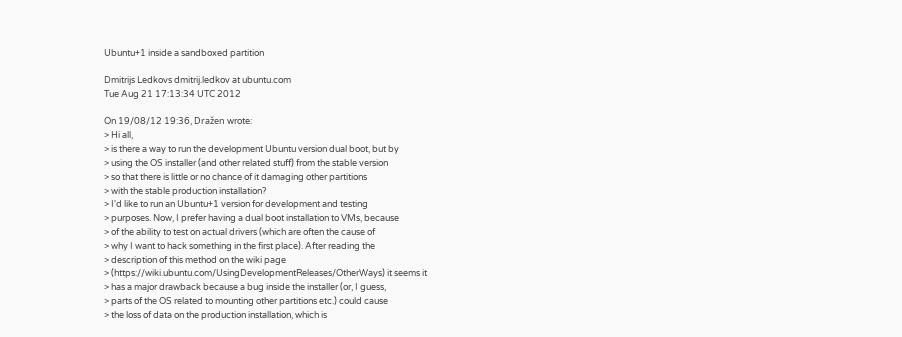Ubuntu+1 inside a sandboxed partition

Dmitrijs Ledkovs dmitrij.ledkov at ubuntu.com
Tue Aug 21 17:13:34 UTC 2012

On 19/08/12 19:36, Dražen wrote:
> Hi all,
> is there a way to run the development Ubuntu version dual boot, but by
> using the OS installer (and other related stuff) from the stable version
> so that there is little or no chance of it damaging other partitions
> with the stable production installation?
> I'd like to run an Ubuntu+1 version for development and testing
> purposes. Now, I prefer having a dual boot installation to VMs, because
> of the ability to test on actual drivers (which are often the cause of
> why I want to hack something in the first place). After reading the
> description of this method on the wiki page
> (https://wiki.ubuntu.com/UsingDevelopmentReleases/OtherWays) it seems it
> has a major drawback because a bug inside the installer (or, I guess,
> parts of the OS related to mounting other partitions etc.) could cause
> the loss of data on the production installation, which is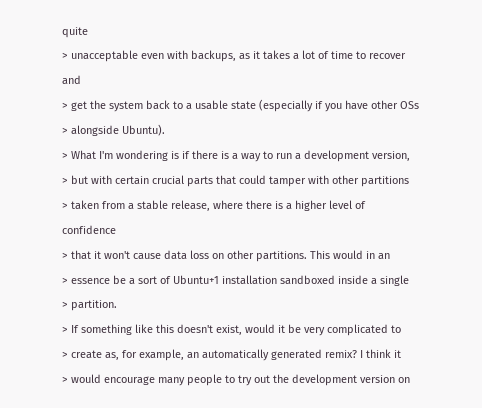quite
> unacceptable even with backups, as it takes a lot of time to recover and
> get the system back to a usable state (especially if you have other OSs
> alongside Ubuntu).
> What I'm wondering is if there is a way to run a development version,
> but with certain crucial parts that could tamper with other partitions
> taken from a stable release, where there is a higher level of confidence
> that it won't cause data loss on other partitions. This would in an
> essence be a sort of Ubuntu+1 installation sandboxed inside a single
> partition.
> If something like this doesn't exist, would it be very complicated to
> create as, for example, an automatically generated remix? I think it
> would encourage many people to try out the development version on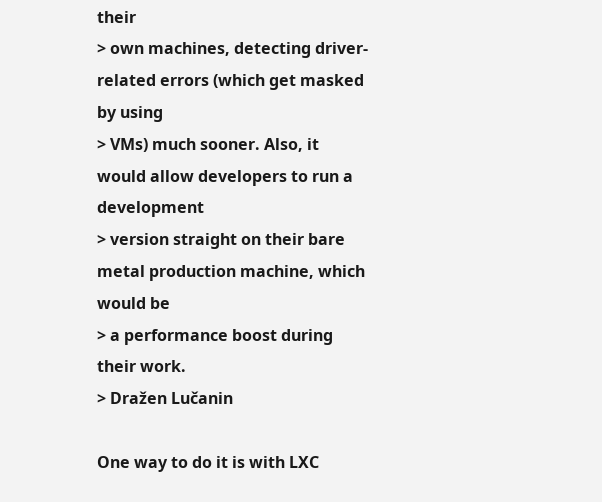their
> own machines, detecting driver-related errors (which get masked by using
> VMs) much sooner. Also, it would allow developers to run a development
> version straight on their bare metal production machine, which would be
> a performance boost during their work.
> Dražen Lučanin

One way to do it is with LXC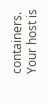containers. Your host is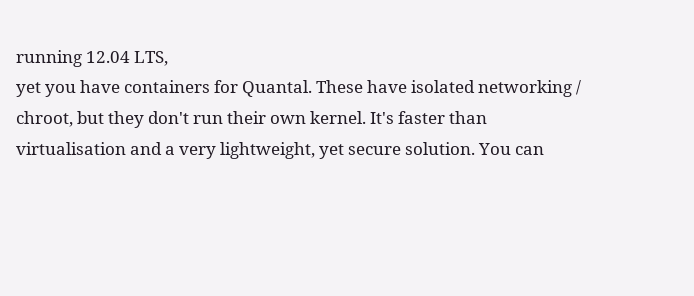running 12.04 LTS,
yet you have containers for Quantal. These have isolated networking /
chroot, but they don't run their own kernel. It's faster than
virtualisation and a very lightweight, yet secure solution. You can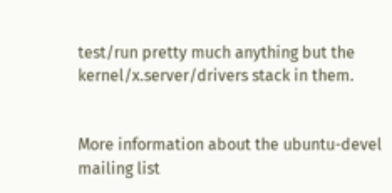test/run pretty much anything but the kernel/x.server/drivers stack in them.


More information about the ubuntu-devel mailing list